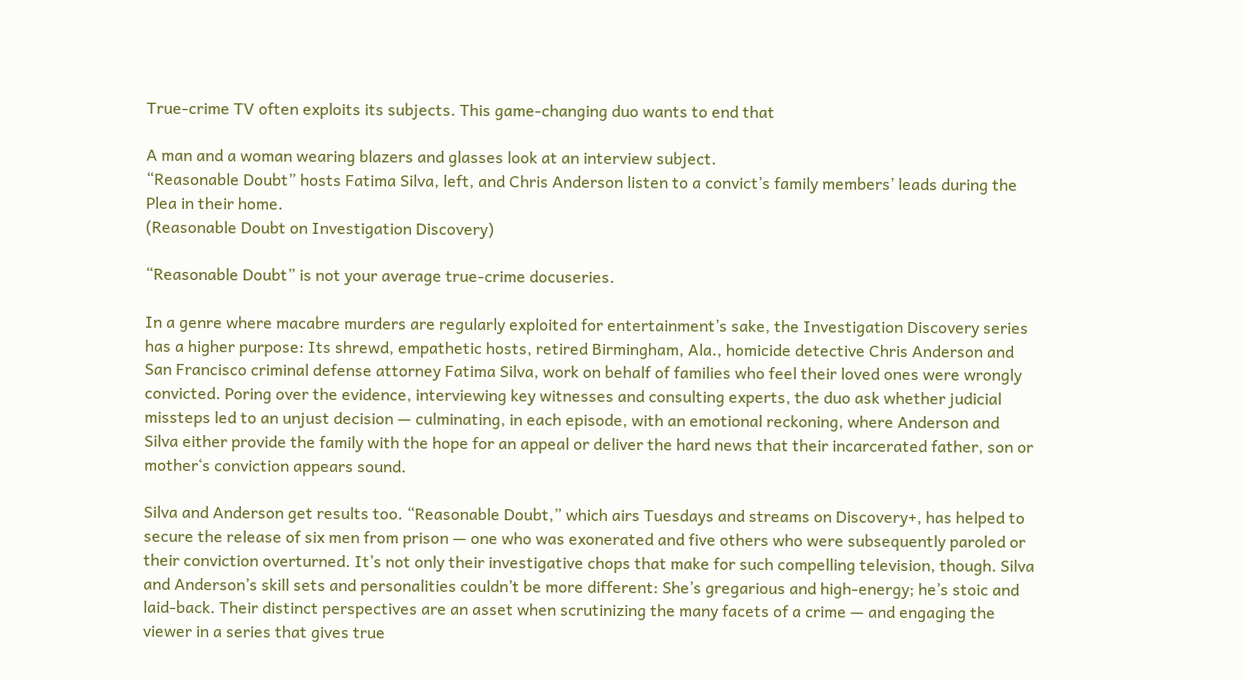True-crime TV often exploits its subjects. This game-changing duo wants to end that

A man and a woman wearing blazers and glasses look at an interview subject.
“Reasonable Doubt” hosts Fatima Silva, left, and Chris Anderson listen to a convict’s family members’ leads during the Plea in their home.
(Reasonable Doubt on Investigation Discovery)

“Reasonable Doubt” is not your average true-crime docuseries.

In a genre where macabre murders are regularly exploited for entertainment’s sake, the Investigation Discovery series has a higher purpose: Its shrewd, empathetic hosts, retired Birmingham, Ala., homicide detective Chris Anderson and San Francisco criminal defense attorney Fatima Silva, work on behalf of families who feel their loved ones were wrongly convicted. Poring over the evidence, interviewing key witnesses and consulting experts, the duo ask whether judicial missteps led to an unjust decision — culminating, in each episode, with an emotional reckoning, where Anderson and Silva either provide the family with the hope for an appeal or deliver the hard news that their incarcerated father, son or mother‘s conviction appears sound.

Silva and Anderson get results too. “Reasonable Doubt,” which airs Tuesdays and streams on Discovery+, has helped to secure the release of six men from prison — one who was exonerated and five others who were subsequently paroled or their conviction overturned. It’s not only their investigative chops that make for such compelling television, though. Silva and Anderson’s skill sets and personalities couldn’t be more different: She’s gregarious and high-energy; he’s stoic and laid-back. Their distinct perspectives are an asset when scrutinizing the many facets of a crime — and engaging the viewer in a series that gives true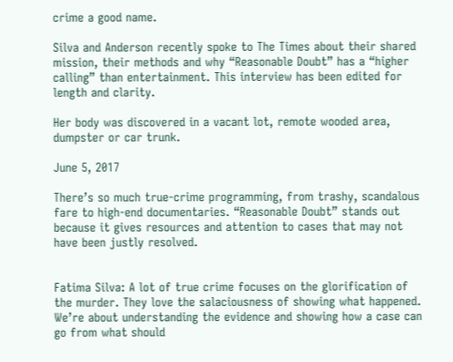crime a good name.

Silva and Anderson recently spoke to The Times about their shared mission, their methods and why “Reasonable Doubt” has a “higher calling” than entertainment. This interview has been edited for length and clarity.

Her body was discovered in a vacant lot, remote wooded area, dumpster or car trunk.

June 5, 2017

There’s so much true-crime programming, from trashy, scandalous fare to high-end documentaries. “Reasonable Doubt” stands out because it gives resources and attention to cases that may not have been justly resolved.


Fatima Silva: A lot of true crime focuses on the glorification of the murder. They love the salaciousness of showing what happened. We’re about understanding the evidence and showing how a case can go from what should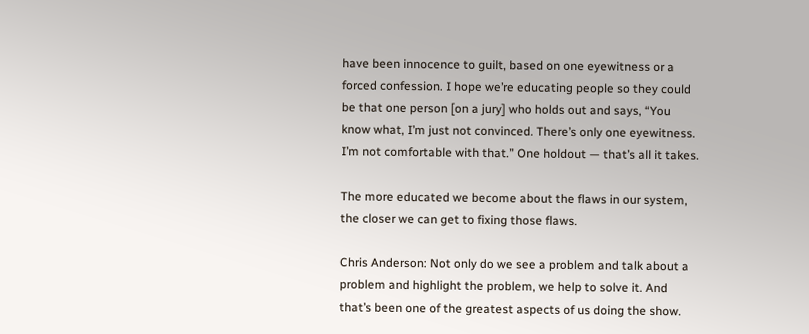have been innocence to guilt, based on one eyewitness or a forced confession. I hope we’re educating people so they could be that one person [on a jury] who holds out and says, “You know what, I’m just not convinced. There’s only one eyewitness. I’m not comfortable with that.” One holdout — that’s all it takes.

The more educated we become about the flaws in our system, the closer we can get to fixing those flaws.

Chris Anderson: Not only do we see a problem and talk about a problem and highlight the problem, we help to solve it. And that’s been one of the greatest aspects of us doing the show.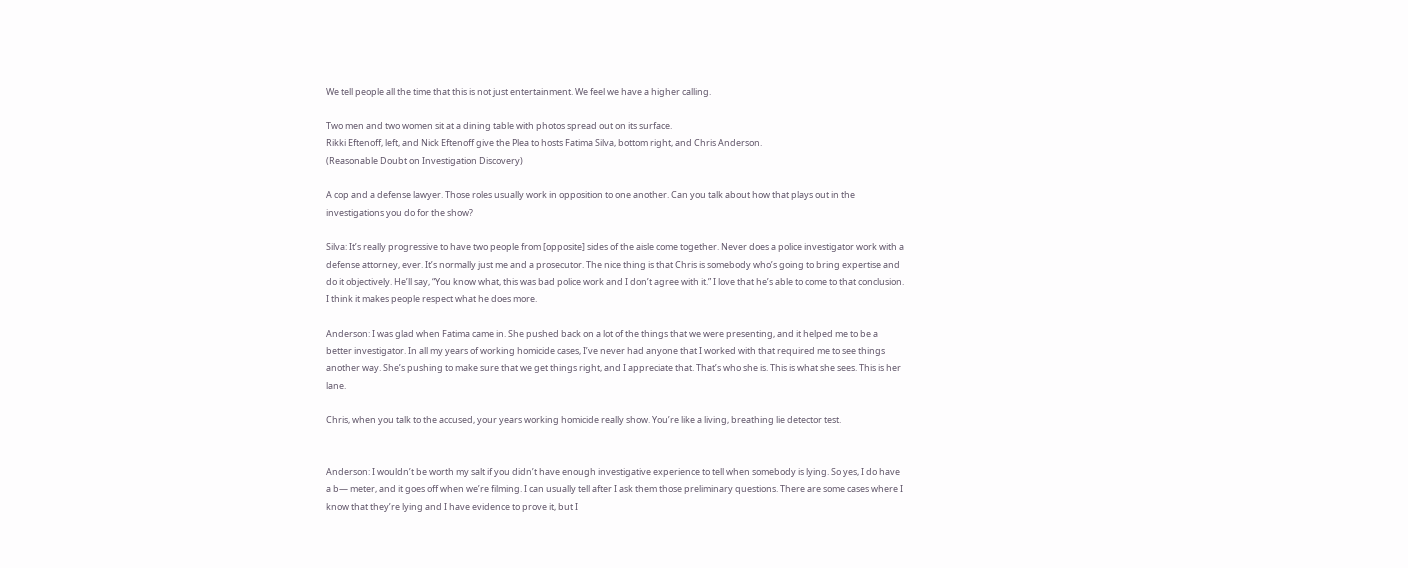We tell people all the time that this is not just entertainment. We feel we have a higher calling.

Two men and two women sit at a dining table with photos spread out on its surface.
Rikki Eftenoff, left, and Nick Eftenoff give the Plea to hosts Fatima Silva, bottom right, and Chris Anderson.
(Reasonable Doubt on Investigation Discovery)

A cop and a defense lawyer. Those roles usually work in opposition to one another. Can you talk about how that plays out in the investigations you do for the show?

Silva: It’s really progressive to have two people from [opposite] sides of the aisle come together. Never does a police investigator work with a defense attorney, ever. It’s normally just me and a prosecutor. The nice thing is that Chris is somebody who’s going to bring expertise and do it objectively. He’ll say, “You know what, this was bad police work and I don’t agree with it.” I love that he’s able to come to that conclusion. I think it makes people respect what he does more.

Anderson: I was glad when Fatima came in. She pushed back on a lot of the things that we were presenting, and it helped me to be a better investigator. In all my years of working homicide cases, I’ve never had anyone that I worked with that required me to see things another way. She’s pushing to make sure that we get things right, and I appreciate that. That’s who she is. This is what she sees. This is her lane.

Chris, when you talk to the accused, your years working homicide really show. You’re like a living, breathing lie detector test.


Anderson: I wouldn’t be worth my salt if you didn’t have enough investigative experience to tell when somebody is lying. So yes, I do have a b— meter, and it goes off when we’re filming. I can usually tell after I ask them those preliminary questions. There are some cases where I know that they’re lying and I have evidence to prove it, but I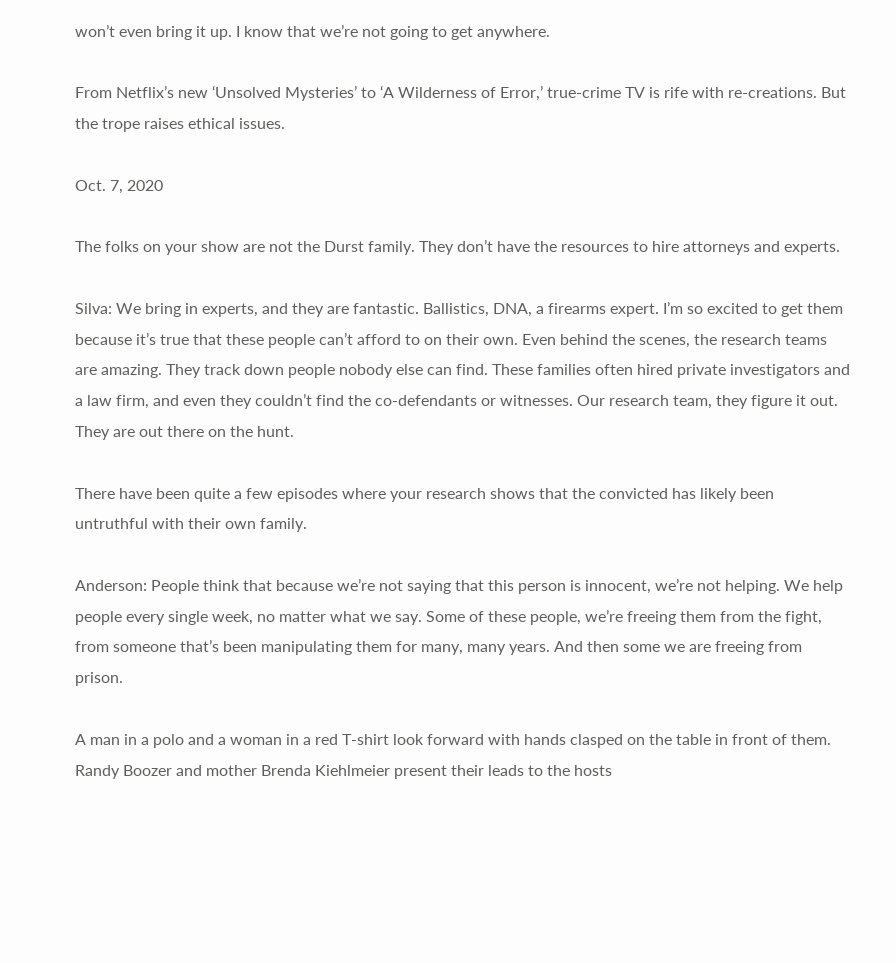won’t even bring it up. I know that we’re not going to get anywhere.

From Netflix’s new ‘Unsolved Mysteries’ to ‘A Wilderness of Error,’ true-crime TV is rife with re-creations. But the trope raises ethical issues.

Oct. 7, 2020

The folks on your show are not the Durst family. They don’t have the resources to hire attorneys and experts.

Silva: We bring in experts, and they are fantastic. Ballistics, DNA, a firearms expert. I’m so excited to get them because it’s true that these people can’t afford to on their own. Even behind the scenes, the research teams are amazing. They track down people nobody else can find. These families often hired private investigators and a law firm, and even they couldn’t find the co-defendants or witnesses. Our research team, they figure it out. They are out there on the hunt.

There have been quite a few episodes where your research shows that the convicted has likely been untruthful with their own family.

Anderson: People think that because we’re not saying that this person is innocent, we’re not helping. We help people every single week, no matter what we say. Some of these people, we’re freeing them from the fight, from someone that’s been manipulating them for many, many years. And then some we are freeing from prison.

A man in a polo and a woman in a red T-shirt look forward with hands clasped on the table in front of them.
Randy Boozer and mother Brenda Kiehlmeier present their leads to the hosts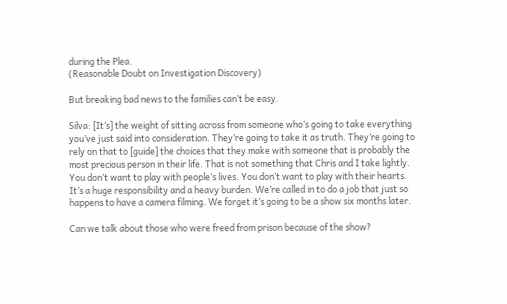during the Plea.
(Reasonable Doubt on Investigation Discovery)

But breaking bad news to the families can’t be easy.

Silva: [It’s] the weight of sitting across from someone who’s going to take everything you’ve just said into consideration. They’re going to take it as truth. They’re going to rely on that to [guide] the choices that they make with someone that is probably the most precious person in their life. That is not something that Chris and I take lightly. You don’t want to play with people’s lives. You don’t want to play with their hearts. It’s a huge responsibility and a heavy burden. We’re called in to do a job that just so happens to have a camera filming. We forget it’s going to be a show six months later.

Can we talk about those who were freed from prison because of the show?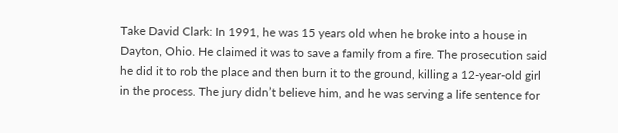Take David Clark: In 1991, he was 15 years old when he broke into a house in Dayton, Ohio. He claimed it was to save a family from a fire. The prosecution said he did it to rob the place and then burn it to the ground, killing a 12-year-old girl in the process. The jury didn’t believe him, and he was serving a life sentence for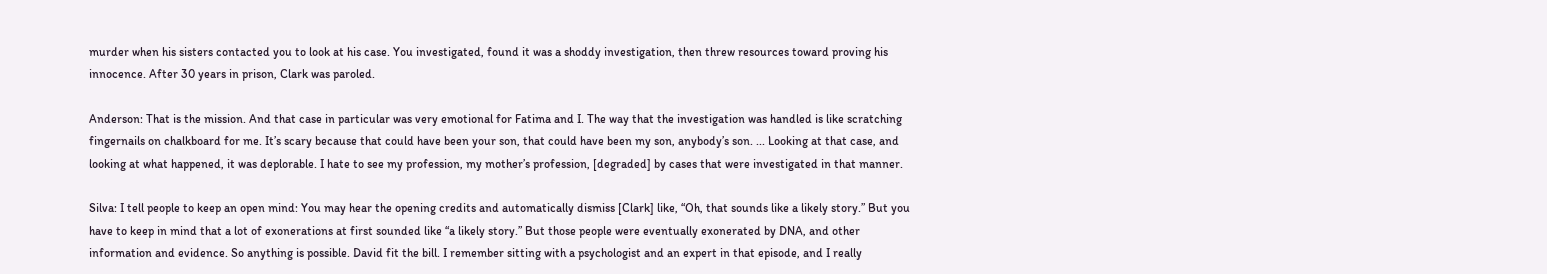murder when his sisters contacted you to look at his case. You investigated, found it was a shoddy investigation, then threw resources toward proving his innocence. After 30 years in prison, Clark was paroled.

Anderson: That is the mission. And that case in particular was very emotional for Fatima and I. The way that the investigation was handled is like scratching fingernails on chalkboard for me. It’s scary because that could have been your son, that could have been my son, anybody’s son. ... Looking at that case, and looking at what happened, it was deplorable. I hate to see my profession, my mother’s profession, [degraded] by cases that were investigated in that manner.

Silva: I tell people to keep an open mind: You may hear the opening credits and automatically dismiss [Clark] like, “Oh, that sounds like a likely story.” But you have to keep in mind that a lot of exonerations at first sounded like “a likely story.” But those people were eventually exonerated by DNA, and other information and evidence. So anything is possible. David fit the bill. I remember sitting with a psychologist and an expert in that episode, and I really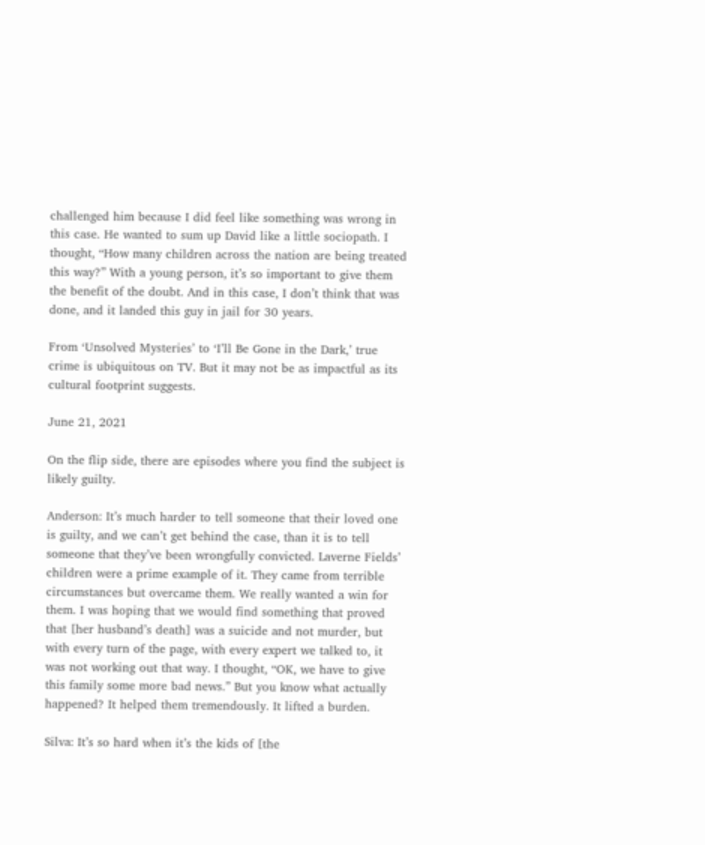challenged him because I did feel like something was wrong in this case. He wanted to sum up David like a little sociopath. I thought, “How many children across the nation are being treated this way?” With a young person, it’s so important to give them the benefit of the doubt. And in this case, I don’t think that was done, and it landed this guy in jail for 30 years.

From ‘Unsolved Mysteries’ to ‘I’ll Be Gone in the Dark,’ true crime is ubiquitous on TV. But it may not be as impactful as its cultural footprint suggests.

June 21, 2021

On the flip side, there are episodes where you find the subject is likely guilty.

Anderson: It’s much harder to tell someone that their loved one is guilty, and we can’t get behind the case, than it is to tell someone that they’ve been wrongfully convicted. Laverne Fields’ children were a prime example of it. They came from terrible circumstances but overcame them. We really wanted a win for them. I was hoping that we would find something that proved that [her husband’s death] was a suicide and not murder, but with every turn of the page, with every expert we talked to, it was not working out that way. I thought, “OK, we have to give this family some more bad news.” But you know what actually happened? It helped them tremendously. It lifted a burden.

Silva: It’s so hard when it’s the kids of [the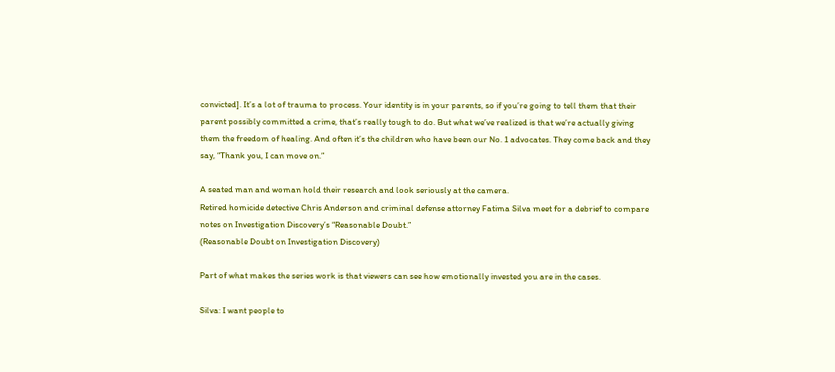convicted]. It’s a lot of trauma to process. Your identity is in your parents, so if you’re going to tell them that their parent possibly committed a crime, that’s really tough to do. But what we’ve realized is that we’re actually giving them the freedom of healing. And often it’s the children who have been our No. 1 advocates. They come back and they say, “Thank you, I can move on.”

A seated man and woman hold their research and look seriously at the camera.
Retired homicide detective Chris Anderson and criminal defense attorney Fatima Silva meet for a debrief to compare notes on Investigation Discovery’s “Reasonable Doubt.”
(Reasonable Doubt on Investigation Discovery)

Part of what makes the series work is that viewers can see how emotionally invested you are in the cases.

Silva: I want people to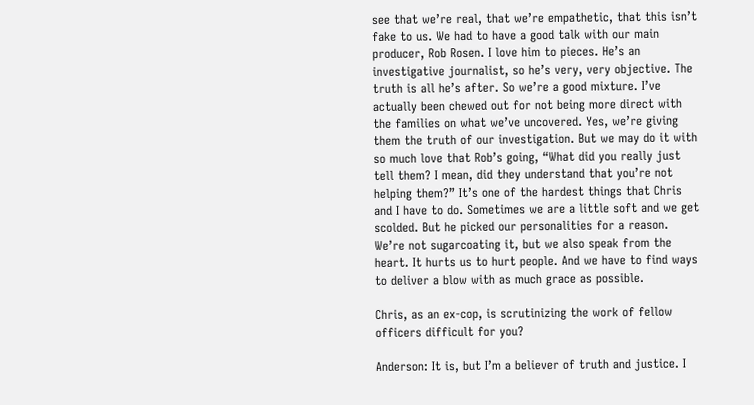see that we’re real, that we’re empathetic, that this isn’t fake to us. We had to have a good talk with our main producer, Rob Rosen. I love him to pieces. He’s an investigative journalist, so he’s very, very objective. The truth is all he’s after. So we’re a good mixture. I’ve actually been chewed out for not being more direct with the families on what we’ve uncovered. Yes, we’re giving them the truth of our investigation. But we may do it with so much love that Rob’s going, “What did you really just tell them? I mean, did they understand that you’re not helping them?” It’s one of the hardest things that Chris and I have to do. Sometimes we are a little soft and we get scolded. But he picked our personalities for a reason. We’re not sugarcoating it, but we also speak from the heart. It hurts us to hurt people. And we have to find ways to deliver a blow with as much grace as possible.

Chris, as an ex-cop, is scrutinizing the work of fellow officers difficult for you?

Anderson: It is, but I’m a believer of truth and justice. I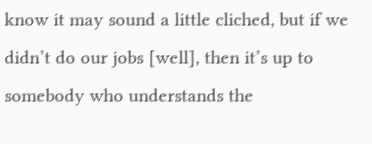know it may sound a little cliched, but if we didn’t do our jobs [well], then it’s up to somebody who understands the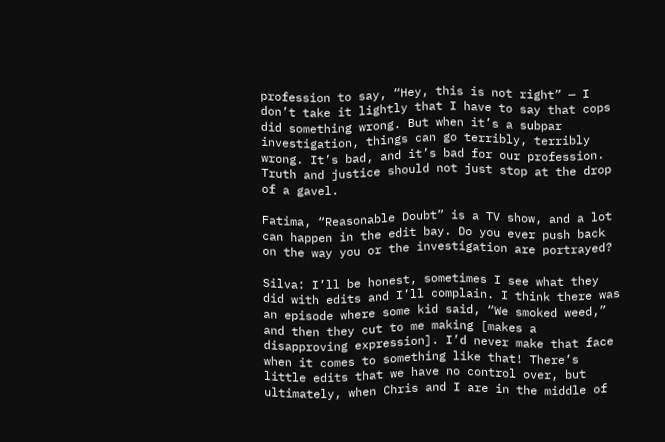profession to say, “Hey, this is not right” — I don’t take it lightly that I have to say that cops did something wrong. But when it’s a subpar investigation, things can go terribly, terribly wrong. It’s bad, and it’s bad for our profession. Truth and justice should not just stop at the drop of a gavel.

Fatima, “Reasonable Doubt” is a TV show, and a lot can happen in the edit bay. Do you ever push back on the way you or the investigation are portrayed?

Silva: I’ll be honest, sometimes I see what they did with edits and I’ll complain. I think there was an episode where some kid said, “We smoked weed,” and then they cut to me making [makes a disapproving expression]. I’d never make that face when it comes to something like that! There’s little edits that we have no control over, but ultimately, when Chris and I are in the middle of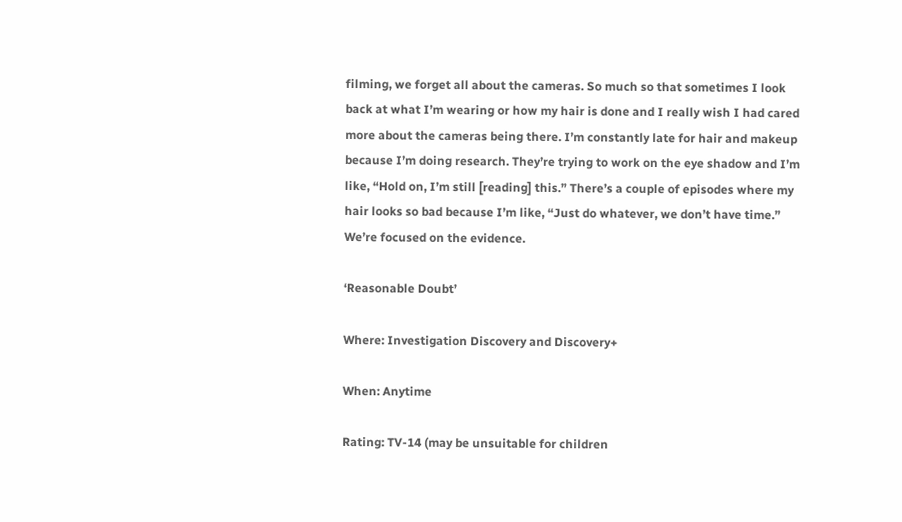filming, we forget all about the cameras. So much so that sometimes I look back at what I’m wearing or how my hair is done and I really wish I had cared more about the cameras being there. I’m constantly late for hair and makeup because I’m doing research. They’re trying to work on the eye shadow and I’m like, “Hold on, I’m still [reading] this.” There’s a couple of episodes where my hair looks so bad because I’m like, “Just do whatever, we don’t have time.” We’re focused on the evidence.

‘Reasonable Doubt’

Where: Investigation Discovery and Discovery+

When: Anytime

Rating: TV-14 (may be unsuitable for children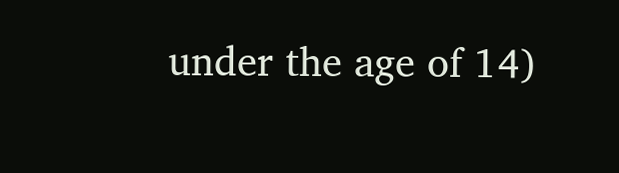under the age of 14)